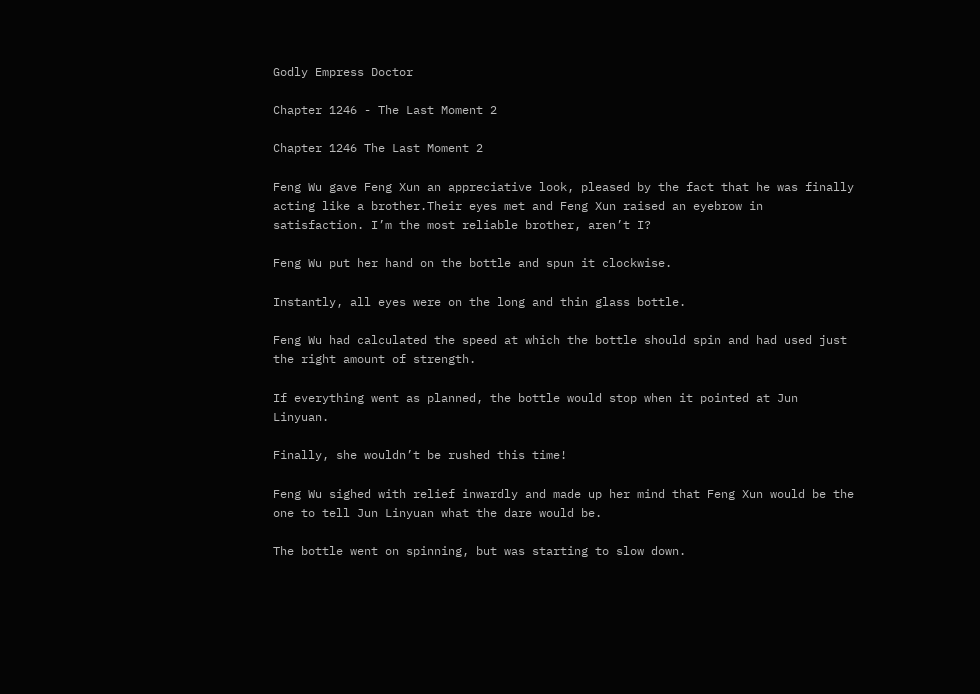Godly Empress Doctor

Chapter 1246 - The Last Moment 2

Chapter 1246 The Last Moment 2

Feng Wu gave Feng Xun an appreciative look, pleased by the fact that he was finally acting like a brother.Their eyes met and Feng Xun raised an eyebrow in satisfaction. I’m the most reliable brother, aren’t I?

Feng Wu put her hand on the bottle and spun it clockwise.

Instantly, all eyes were on the long and thin glass bottle.

Feng Wu had calculated the speed at which the bottle should spin and had used just the right amount of strength.

If everything went as planned, the bottle would stop when it pointed at Jun Linyuan.

Finally, she wouldn’t be rushed this time!

Feng Wu sighed with relief inwardly and made up her mind that Feng Xun would be the one to tell Jun Linyuan what the dare would be.

The bottle went on spinning, but was starting to slow down.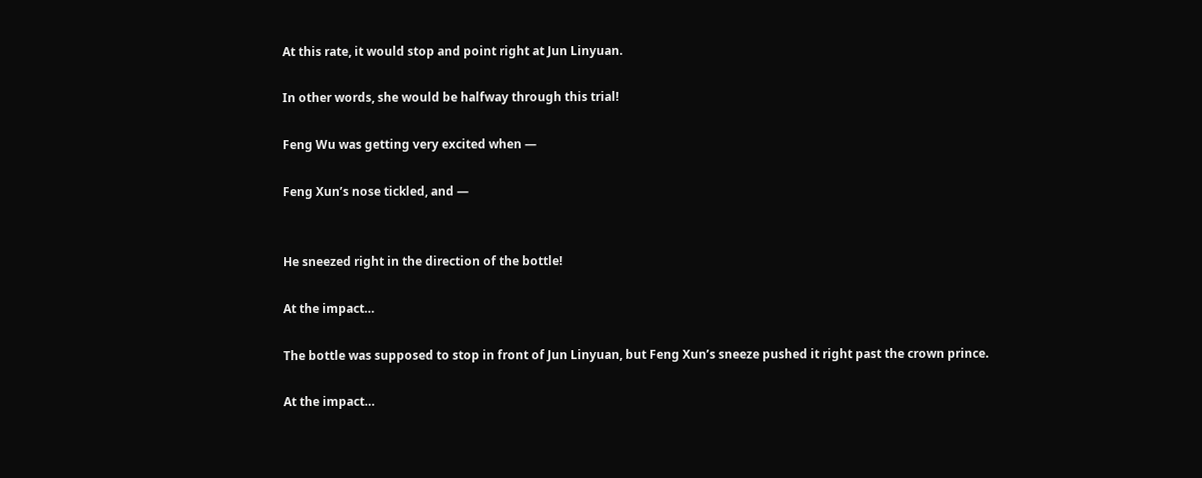At this rate, it would stop and point right at Jun Linyuan.

In other words, she would be halfway through this trial!

Feng Wu was getting very excited when —

Feng Xun’s nose tickled, and —


He sneezed right in the direction of the bottle!

At the impact…

The bottle was supposed to stop in front of Jun Linyuan, but Feng Xun’s sneeze pushed it right past the crown prince.

At the impact…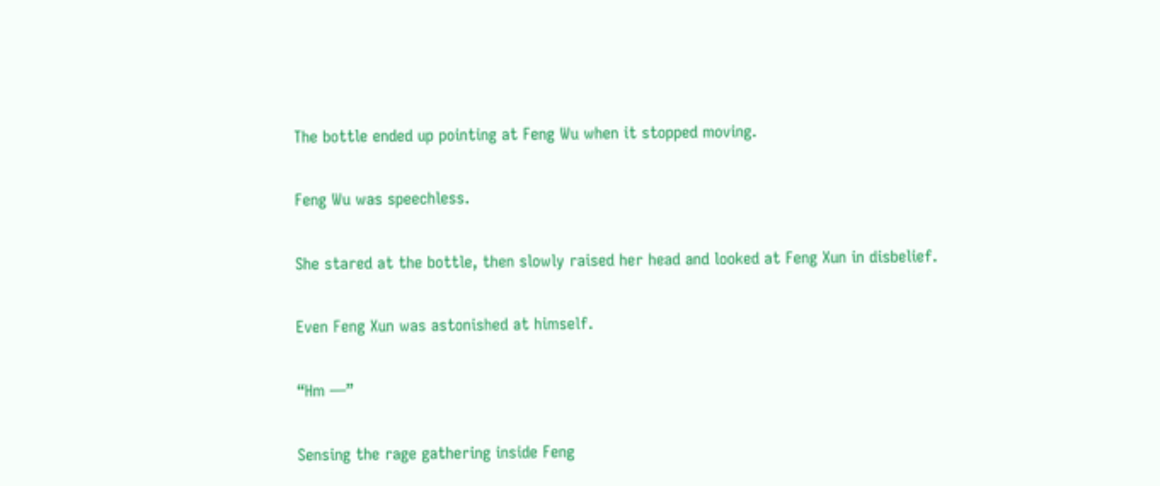The bottle ended up pointing at Feng Wu when it stopped moving.

Feng Wu was speechless.

She stared at the bottle, then slowly raised her head and looked at Feng Xun in disbelief.

Even Feng Xun was astonished at himself.

“Hm —”

Sensing the rage gathering inside Feng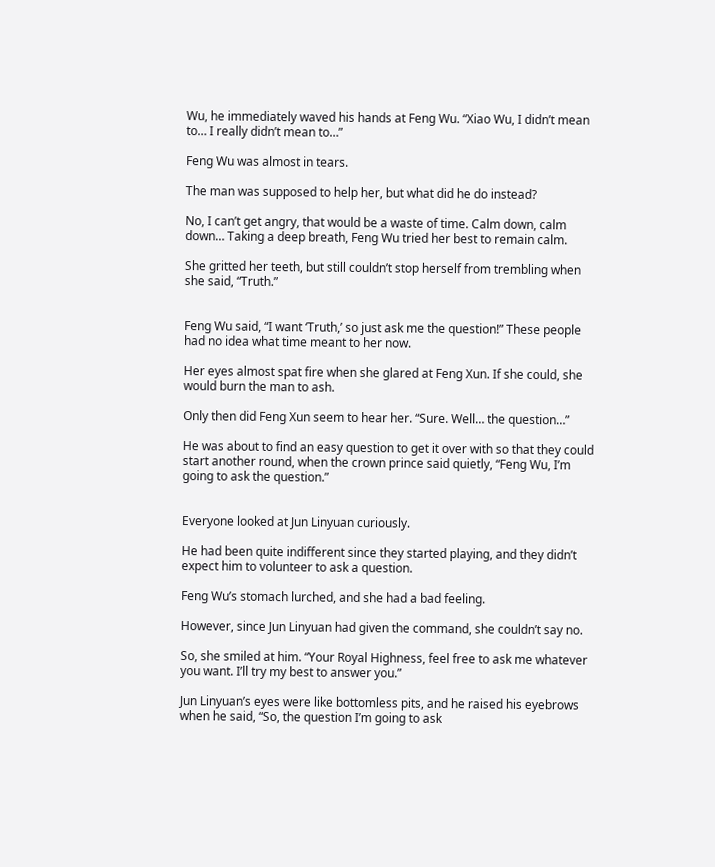Wu, he immediately waved his hands at Feng Wu. “Xiao Wu, I didn’t mean to… I really didn’t mean to…”

Feng Wu was almost in tears.

The man was supposed to help her, but what did he do instead?

No, I can’t get angry, that would be a waste of time. Calm down, calm down… Taking a deep breath, Feng Wu tried her best to remain calm.

She gritted her teeth, but still couldn’t stop herself from trembling when she said, “Truth.”


Feng Wu said, “I want ‘Truth,’ so just ask me the question!” These people had no idea what time meant to her now.

Her eyes almost spat fire when she glared at Feng Xun. If she could, she would burn the man to ash.

Only then did Feng Xun seem to hear her. “Sure. Well… the question…”

He was about to find an easy question to get it over with so that they could start another round, when the crown prince said quietly, “Feng Wu, I’m going to ask the question.”


Everyone looked at Jun Linyuan curiously.

He had been quite indifferent since they started playing, and they didn’t expect him to volunteer to ask a question.

Feng Wu’s stomach lurched, and she had a bad feeling.

However, since Jun Linyuan had given the command, she couldn’t say no.

So, she smiled at him. “Your Royal Highness, feel free to ask me whatever you want. I’ll try my best to answer you.”

Jun Linyuan’s eyes were like bottomless pits, and he raised his eyebrows when he said, “So, the question I’m going to ask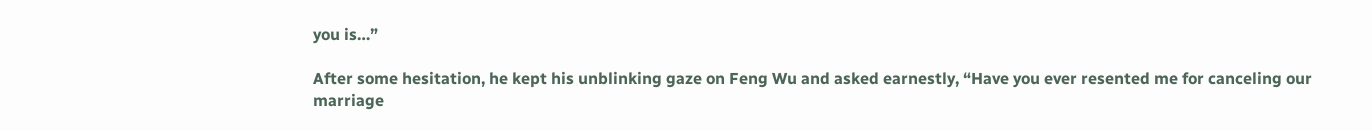you is…”

After some hesitation, he kept his unblinking gaze on Feng Wu and asked earnestly, “Have you ever resented me for canceling our marriage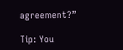agreement?”

Tip: You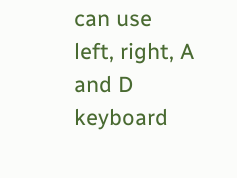can use left, right, A and D keyboard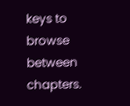keys to browse between chapters.